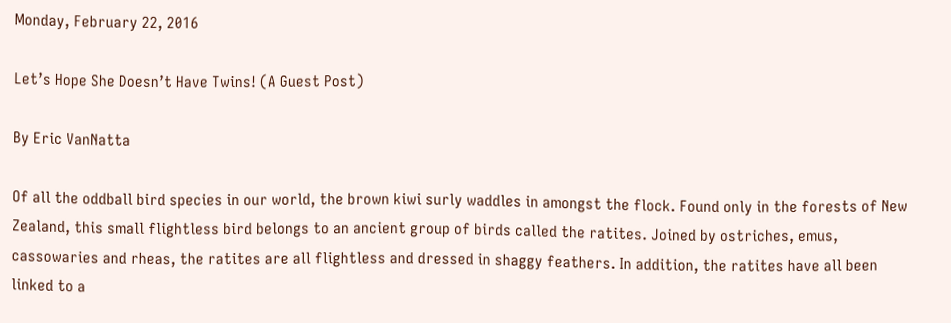Monday, February 22, 2016

Let’s Hope She Doesn’t Have Twins! (A Guest Post)

By Eric VanNatta

Of all the oddball bird species in our world, the brown kiwi surly waddles in amongst the flock. Found only in the forests of New Zealand, this small flightless bird belongs to an ancient group of birds called the ratites. Joined by ostriches, emus, cassowaries and rheas, the ratites are all flightless and dressed in shaggy feathers. In addition, the ratites have all been linked to a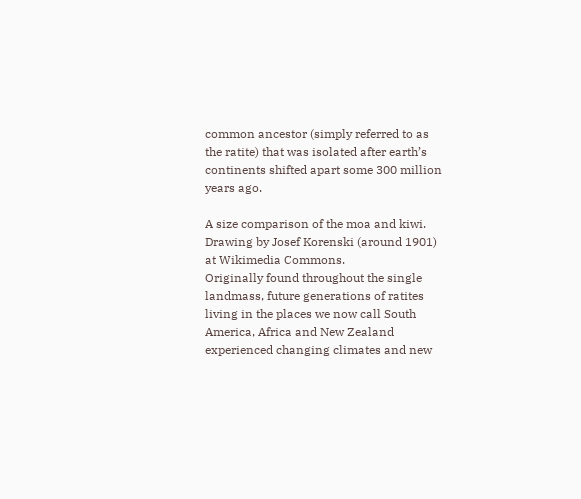common ancestor (simply referred to as the ratite) that was isolated after earth’s continents shifted apart some 300 million years ago.

A size comparison of the moa and kiwi.
Drawing by Josef Korenski (around 1901)
at Wikimedia Commons.
Originally found throughout the single landmass, future generations of ratites living in the places we now call South America, Africa and New Zealand experienced changing climates and new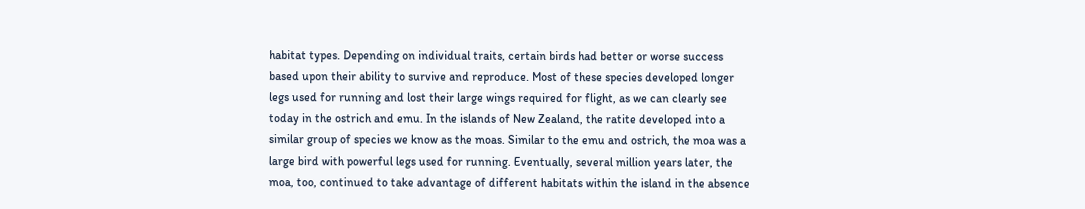habitat types. Depending on individual traits, certain birds had better or worse success based upon their ability to survive and reproduce. Most of these species developed longer legs used for running and lost their large wings required for flight, as we can clearly see today in the ostrich and emu. In the islands of New Zealand, the ratite developed into a similar group of species we know as the moas. Similar to the emu and ostrich, the moa was a large bird with powerful legs used for running. Eventually, several million years later, the moa, too, continued to take advantage of different habitats within the island in the absence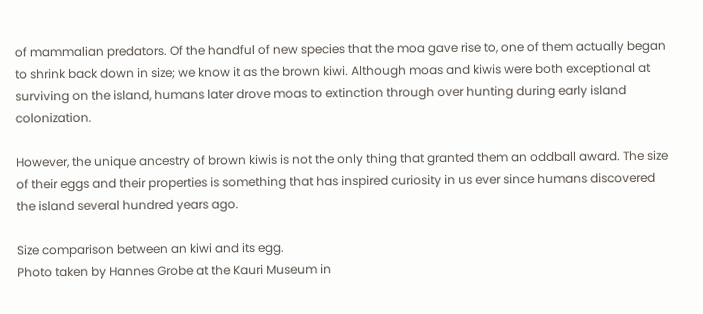of mammalian predators. Of the handful of new species that the moa gave rise to, one of them actually began to shrink back down in size; we know it as the brown kiwi. Although moas and kiwis were both exceptional at surviving on the island, humans later drove moas to extinction through over hunting during early island colonization.

However, the unique ancestry of brown kiwis is not the only thing that granted them an oddball award. The size of their eggs and their properties is something that has inspired curiosity in us ever since humans discovered the island several hundred years ago.

Size comparison between an kiwi and its egg.
Photo taken by Hannes Grobe at the Kauri Museum in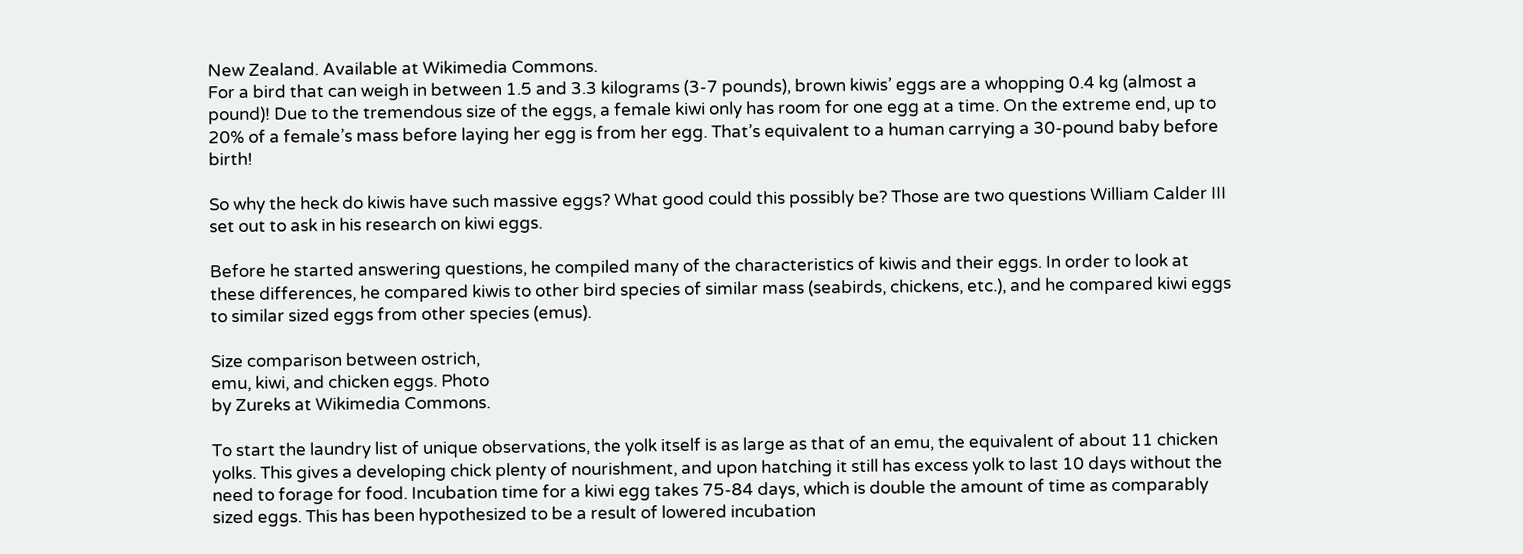New Zealand. Available at Wikimedia Commons.
For a bird that can weigh in between 1.5 and 3.3 kilograms (3-7 pounds), brown kiwis’ eggs are a whopping 0.4 kg (almost a pound)! Due to the tremendous size of the eggs, a female kiwi only has room for one egg at a time. On the extreme end, up to 20% of a female’s mass before laying her egg is from her egg. That’s equivalent to a human carrying a 30-pound baby before birth!

So why the heck do kiwis have such massive eggs? What good could this possibly be? Those are two questions William Calder III set out to ask in his research on kiwi eggs.

Before he started answering questions, he compiled many of the characteristics of kiwis and their eggs. In order to look at these differences, he compared kiwis to other bird species of similar mass (seabirds, chickens, etc.), and he compared kiwi eggs to similar sized eggs from other species (emus).

Size comparison between ostrich,
emu, kiwi, and chicken eggs. Photo
by Zureks at Wikimedia Commons.

To start the laundry list of unique observations, the yolk itself is as large as that of an emu, the equivalent of about 11 chicken yolks. This gives a developing chick plenty of nourishment, and upon hatching it still has excess yolk to last 10 days without the need to forage for food. Incubation time for a kiwi egg takes 75-84 days, which is double the amount of time as comparably sized eggs. This has been hypothesized to be a result of lowered incubation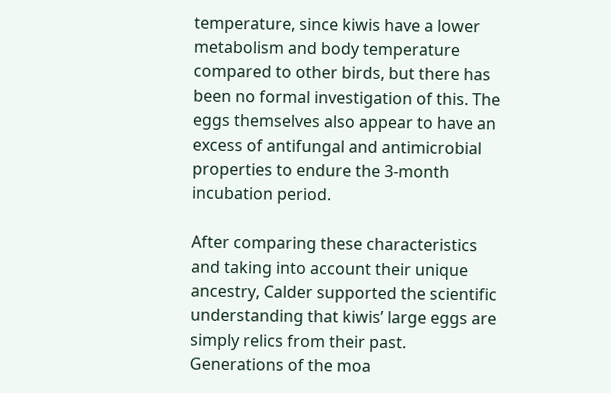temperature, since kiwis have a lower metabolism and body temperature compared to other birds, but there has been no formal investigation of this. The eggs themselves also appear to have an excess of antifungal and antimicrobial properties to endure the 3-month incubation period.

After comparing these characteristics and taking into account their unique ancestry, Calder supported the scientific understanding that kiwis’ large eggs are simply relics from their past. Generations of the moa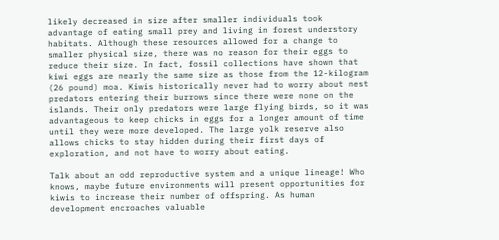likely decreased in size after smaller individuals took advantage of eating small prey and living in forest understory habitats. Although these resources allowed for a change to smaller physical size, there was no reason for their eggs to reduce their size. In fact, fossil collections have shown that kiwi eggs are nearly the same size as those from the 12-kilogram (26 pound) moa. Kiwis historically never had to worry about nest predators entering their burrows since there were none on the islands. Their only predators were large flying birds, so it was advantageous to keep chicks in eggs for a longer amount of time until they were more developed. The large yolk reserve also allows chicks to stay hidden during their first days of exploration, and not have to worry about eating.

Talk about an odd reproductive system and a unique lineage! Who knows, maybe future environments will present opportunities for kiwis to increase their number of offspring. As human development encroaches valuable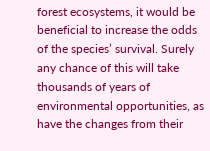forest ecosystems, it would be beneficial to increase the odds of the species’ survival. Surely any chance of this will take thousands of years of environmental opportunities, as have the changes from their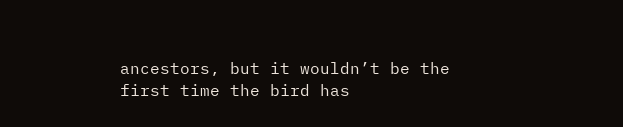ancestors, but it wouldn’t be the first time the bird has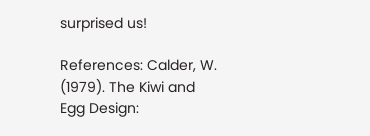surprised us!

References: Calder, W. (1979). The Kiwi and Egg Design: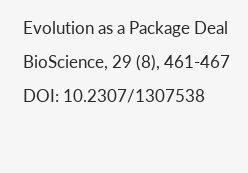Evolution as a Package Deal BioScience, 29 (8), 461-467 DOI: 10.2307/1307538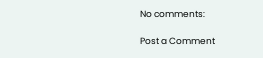No comments:

Post a Comment